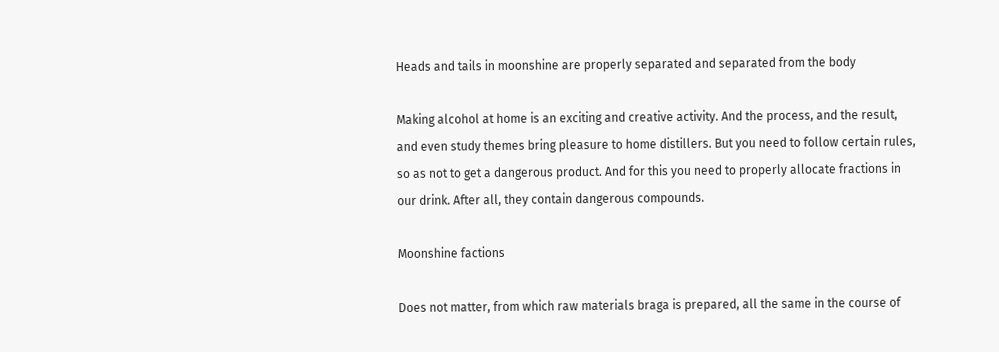Heads and tails in moonshine are properly separated and separated from the body

Making alcohol at home is an exciting and creative activity. And the process, and the result, and even study themes bring pleasure to home distillers. But you need to follow certain rules, so as not to get a dangerous product. And for this you need to properly allocate fractions in our drink. After all, they contain dangerous compounds.

Moonshine factions

Does not matter, from which raw materials braga is prepared, all the same in the course of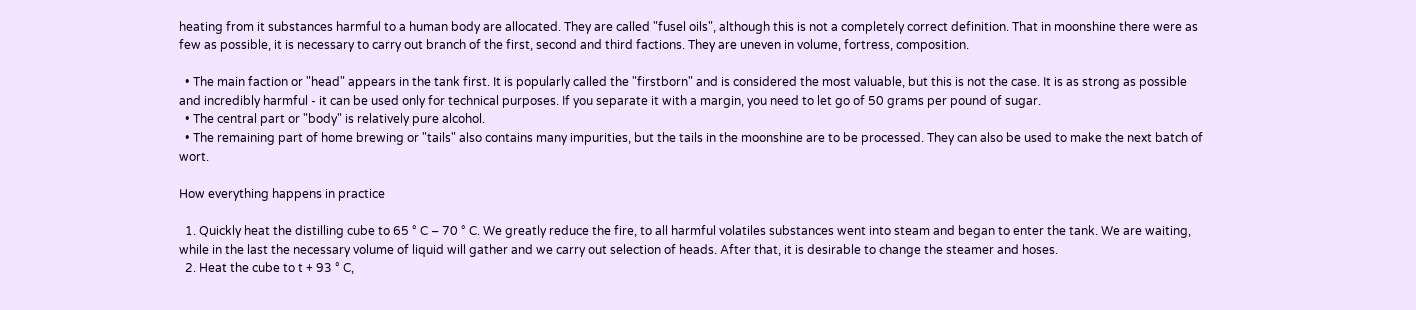heating from it substances harmful to a human body are allocated. They are called "fusel oils", although this is not a completely correct definition. That in moonshine there were as few as possible, it is necessary to carry out branch of the first, second and third factions. They are uneven in volume, fortress, composition.

  • The main faction or "head" appears in the tank first. It is popularly called the "firstborn" and is considered the most valuable, but this is not the case. It is as strong as possible and incredibly harmful - it can be used only for technical purposes. If you separate it with a margin, you need to let go of 50 grams per pound of sugar.
  • The central part or "body" is relatively pure alcohol.
  • The remaining part of home brewing or "tails" also contains many impurities, but the tails in the moonshine are to be processed. They can also be used to make the next batch of wort.

How everything happens in practice

  1. Quickly heat the distilling cube to 65 ° C – 70 ° C. We greatly reduce the fire, to all harmful volatiles substances went into steam and began to enter the tank. We are waiting, while in the last the necessary volume of liquid will gather and we carry out selection of heads. After that, it is desirable to change the steamer and hoses.
  2. Heat the cube to t + 93 ° C,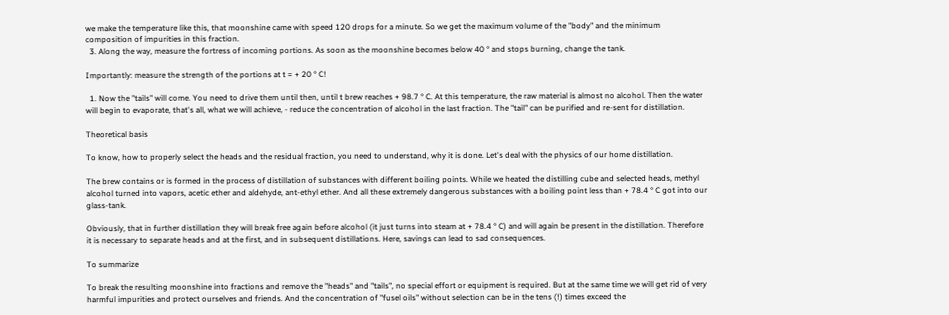we make the temperature like this, that moonshine came with speed 120 drops for a minute. So we get the maximum volume of the "body" and the minimum composition of impurities in this fraction.
  3. Along the way, measure the fortress of incoming portions. As soon as the moonshine becomes below 40 ° and stops burning, change the tank.

Importantly: measure the strength of the portions at t = + 20 ° C!

  1. Now the "tails" will come. You need to drive them until then, until t brew reaches + 98.7 ° C. At this temperature, the raw material is almost no alcohol. Then the water will begin to evaporate, that's all, what we will achieve, - reduce the concentration of alcohol in the last fraction. The "tail" can be purified and re-sent for distillation.

Theoretical basis

To know, how to properly select the heads and the residual fraction, you need to understand, why it is done. Let's deal with the physics of our home distillation.

The brew contains or is formed in the process of distillation of substances with different boiling points. While we heated the distilling cube and selected heads, methyl alcohol turned into vapors, acetic ether and aldehyde, ant-ethyl ether. And all these extremely dangerous substances with a boiling point less than + 78.4 ° C got into our glass-tank.

Obviously, that in further distillation they will break free again before alcohol (it just turns into steam at + 78.4 ° C) and will again be present in the distillation. Therefore it is necessary to separate heads and at the first, and in subsequent distillations. Here, savings can lead to sad consequences.

To summarize

To break the resulting moonshine into fractions and remove the "heads" and "tails", no special effort or equipment is required. But at the same time we will get rid of very harmful impurities and protect ourselves and friends. And the concentration of "fusel oils" without selection can be in the tens (!) times exceed the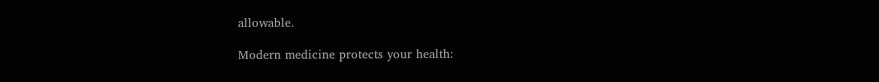allowable.

Modern medicine protects your health: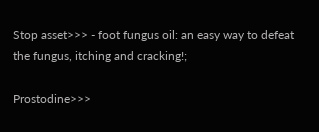Stop asset>>> - foot fungus oil: an easy way to defeat the fungus, itching and cracking!;

Prostodine>>>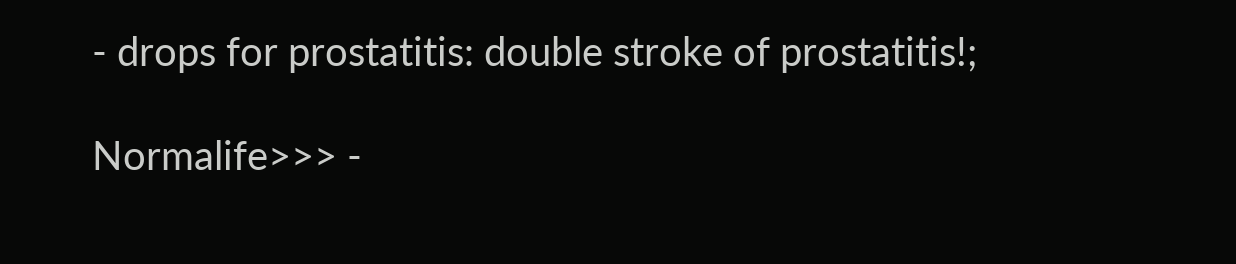- drops for prostatitis: double stroke of prostatitis!;

Normalife>>> -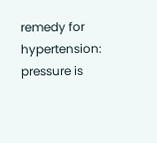remedy for hypertension: pressure is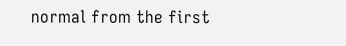normal from the first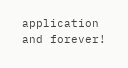application and forever!